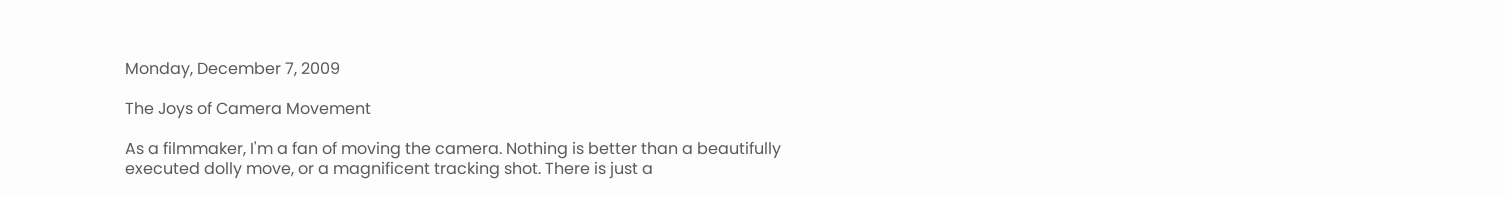Monday, December 7, 2009

The Joys of Camera Movement

As a filmmaker, I'm a fan of moving the camera. Nothing is better than a beautifully executed dolly move, or a magnificent tracking shot. There is just a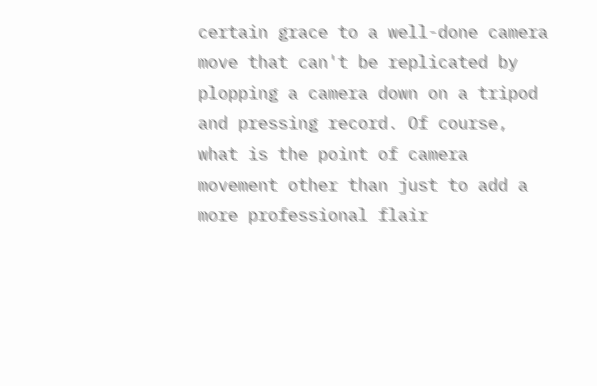certain grace to a well-done camera move that can't be replicated by plopping a camera down on a tripod and pressing record. Of course, what is the point of camera movement other than just to add a more professional flair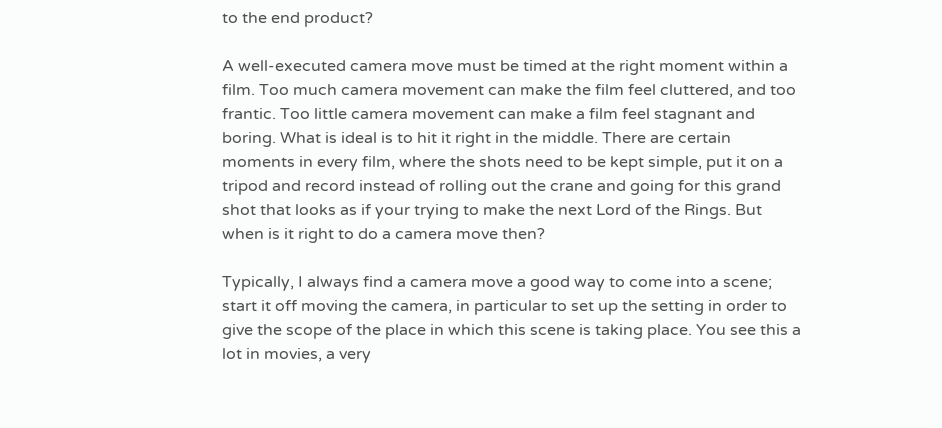to the end product?

A well-executed camera move must be timed at the right moment within a film. Too much camera movement can make the film feel cluttered, and too frantic. Too little camera movement can make a film feel stagnant and boring. What is ideal is to hit it right in the middle. There are certain moments in every film, where the shots need to be kept simple, put it on a tripod and record instead of rolling out the crane and going for this grand shot that looks as if your trying to make the next Lord of the Rings. But when is it right to do a camera move then?

Typically, I always find a camera move a good way to come into a scene; start it off moving the camera, in particular to set up the setting in order to give the scope of the place in which this scene is taking place. You see this a lot in movies, a very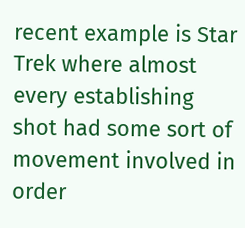recent example is Star Trek where almost every establishing shot had some sort of movement involved in order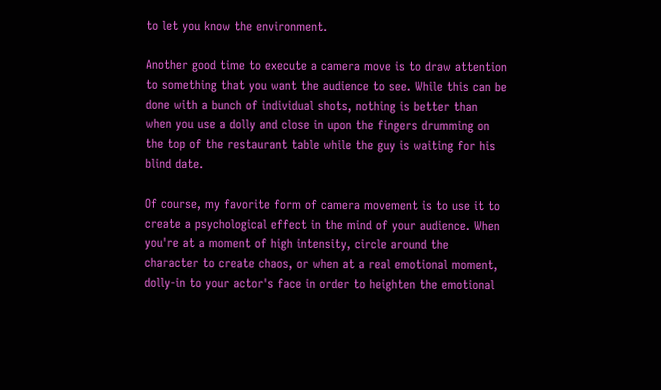to let you know the environment.

Another good time to execute a camera move is to draw attention to something that you want the audience to see. While this can be done with a bunch of individual shots, nothing is better than when you use a dolly and close in upon the fingers drumming on the top of the restaurant table while the guy is waiting for his blind date.

Of course, my favorite form of camera movement is to use it to create a psychological effect in the mind of your audience. When you're at a moment of high intensity, circle around the character to create chaos, or when at a real emotional moment, dolly-in to your actor's face in order to heighten the emotional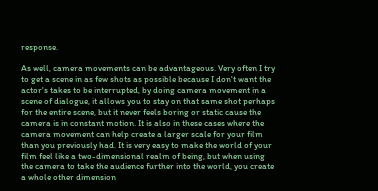response.

As well, camera movements can be advantageous. Very often I try to get a scene in as few shots as possible because I don't want the actor's takes to be interrupted, by doing camera movement in a scene of dialogue, it allows you to stay on that same shot perhaps for the entire scene, but it never feels boring or static cause the camera is in constant motion. It is also in these cases where the camera movement can help create a larger scale for your film than you previously had. It is very easy to make the world of your film feel like a two-dimensional realm of being, but when using the camera to take the audience further into the world, you create a whole other dimension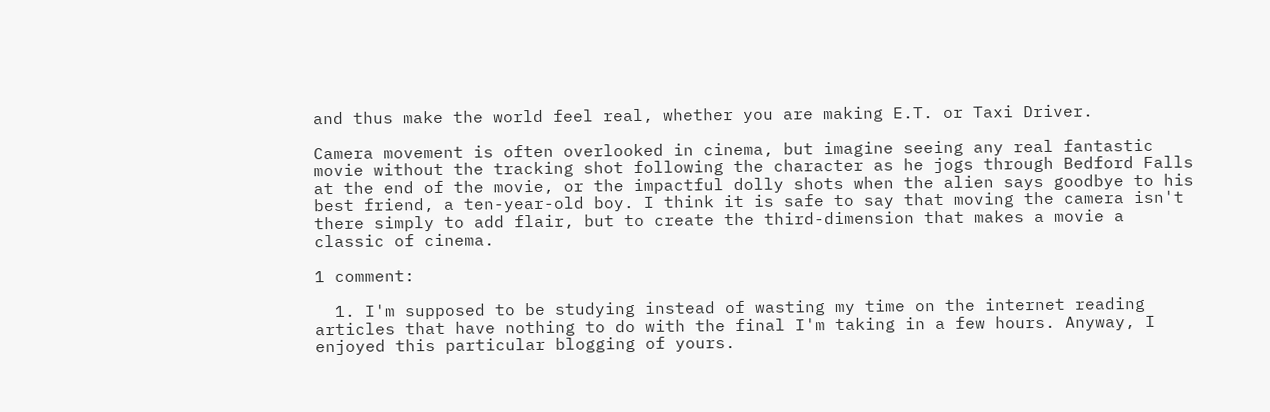and thus make the world feel real, whether you are making E.T. or Taxi Driver.

Camera movement is often overlooked in cinema, but imagine seeing any real fantastic movie without the tracking shot following the character as he jogs through Bedford Falls at the end of the movie, or the impactful dolly shots when the alien says goodbye to his best friend, a ten-year-old boy. I think it is safe to say that moving the camera isn't there simply to add flair, but to create the third-dimension that makes a movie a classic of cinema.

1 comment:

  1. I'm supposed to be studying instead of wasting my time on the internet reading articles that have nothing to do with the final I'm taking in a few hours. Anyway, I enjoyed this particular blogging of yours.